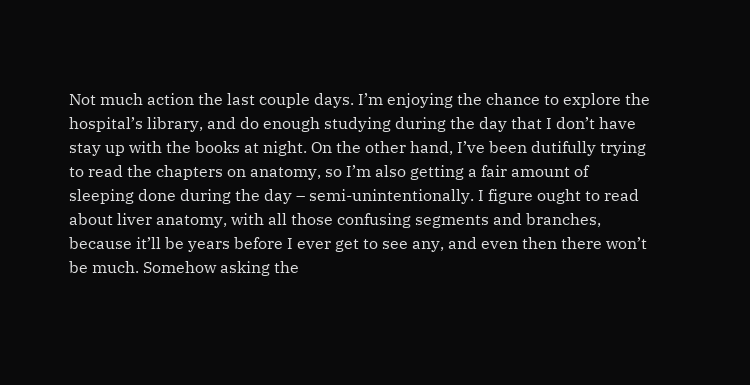Not much action the last couple days. I’m enjoying the chance to explore the hospital’s library, and do enough studying during the day that I don’t have stay up with the books at night. On the other hand, I’ve been dutifully trying to read the chapters on anatomy, so I’m also getting a fair amount of sleeping done during the day – semi-unintentionally. I figure ought to read about liver anatomy, with all those confusing segments and branches, because it’ll be years before I ever get to see any, and even then there won’t be much. Somehow asking the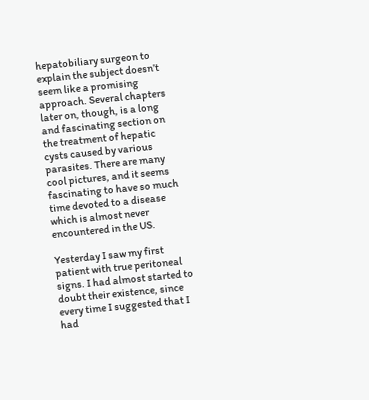hepatobiliary surgeon to explain the subject doesn’t seem like a promising approach. Several chapters later on, though, is a long and fascinating section on the treatment of hepatic cysts caused by various parasites. There are many cool pictures, and it seems fascinating to have so much time devoted to a disease which is almost never encountered in the US.

Yesterday I saw my first patient with true peritoneal signs. I had almost started to doubt their existence, since every time I suggested that I had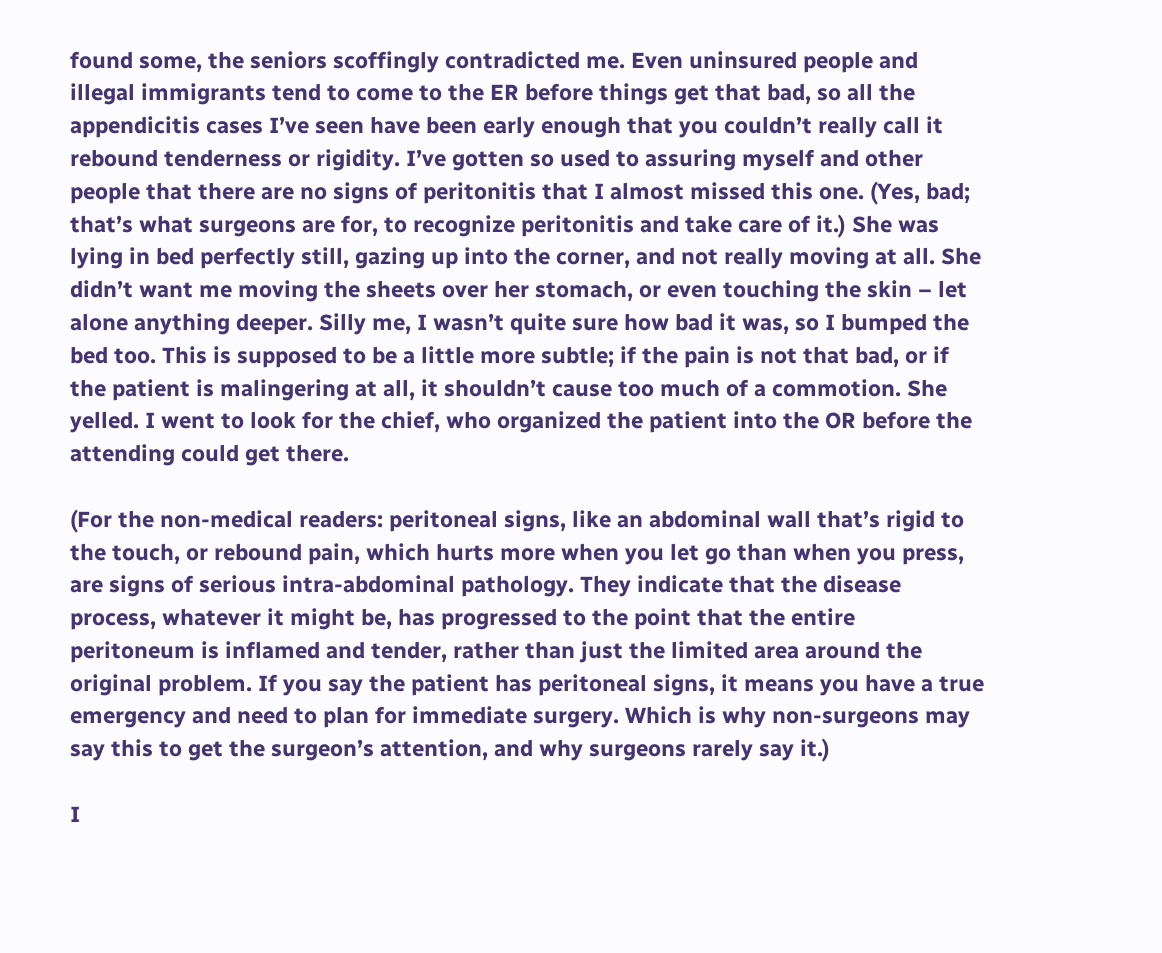found some, the seniors scoffingly contradicted me. Even uninsured people and illegal immigrants tend to come to the ER before things get that bad, so all the appendicitis cases I’ve seen have been early enough that you couldn’t really call it rebound tenderness or rigidity. I’ve gotten so used to assuring myself and other people that there are no signs of peritonitis that I almost missed this one. (Yes, bad; that’s what surgeons are for, to recognize peritonitis and take care of it.) She was lying in bed perfectly still, gazing up into the corner, and not really moving at all. She didn’t want me moving the sheets over her stomach, or even touching the skin – let alone anything deeper. Silly me, I wasn’t quite sure how bad it was, so I bumped the bed too. This is supposed to be a little more subtle; if the pain is not that bad, or if the patient is malingering at all, it shouldn’t cause too much of a commotion. She yelled. I went to look for the chief, who organized the patient into the OR before the attending could get there.

(For the non-medical readers: peritoneal signs, like an abdominal wall that’s rigid to the touch, or rebound pain, which hurts more when you let go than when you press, are signs of serious intra-abdominal pathology. They indicate that the disease process, whatever it might be, has progressed to the point that the entire peritoneum is inflamed and tender, rather than just the limited area around the original problem. If you say the patient has peritoneal signs, it means you have a true emergency and need to plan for immediate surgery. Which is why non-surgeons may say this to get the surgeon’s attention, and why surgeons rarely say it.)

I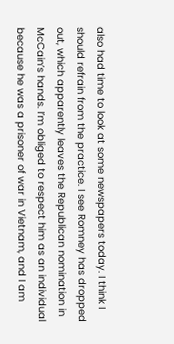also had time to look at some newspapers today. I think I should refrain from the practice. I see Romney has dropped out, which apparently leaves the Republican nomination in McCain’s hands. I’m obliged to respect him as an individual because he was a prisoner of war in Vietnam, and I am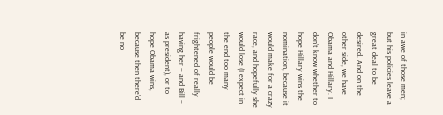in awe of those men; but his policies leave a great deal to be desired. And on the other side, we have Obama and Hillary. I don’t know whether to hope Hillary wins the nomination, because it would make for a crazy race, and hopefully she would lose (I expect in the end too many people would be frightened of really having her – and Bill – as president), or to hope Obama wins, because then there’d be no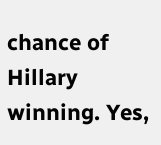chance of Hillary winning. Yes,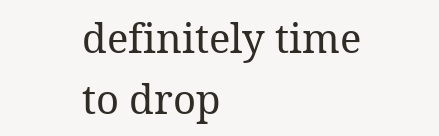definitely time to drop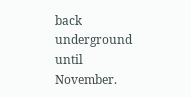back underground until November.